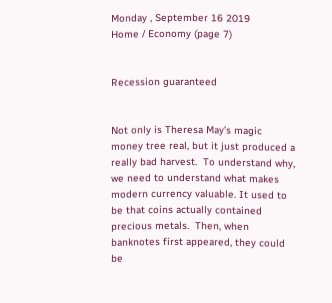Monday , September 16 2019
Home / Economy (page 7)


Recession guaranteed


Not only is Theresa May’s magic money tree real, but it just produced a really bad harvest.  To understand why, we need to understand what makes modern currency valuable. It used to be that coins actually contained precious metals.  Then, when banknotes first appeared, they could be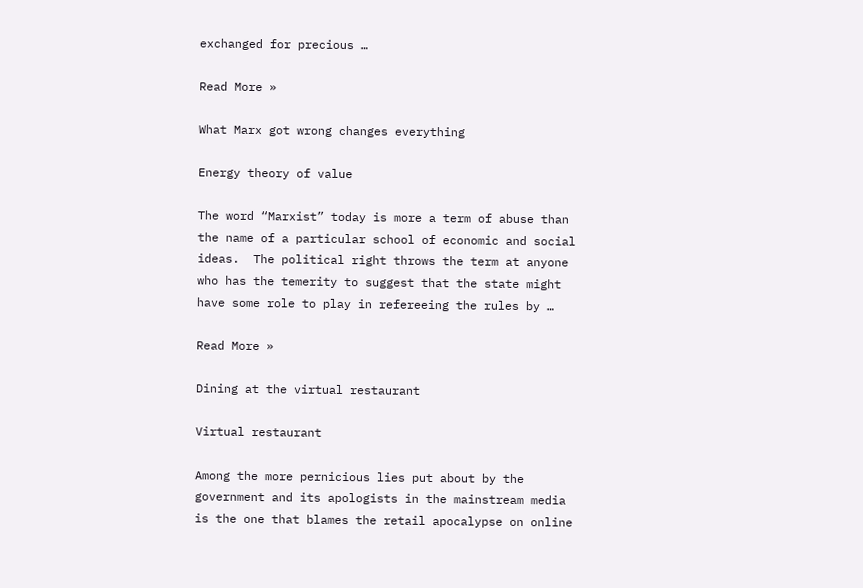exchanged for precious …

Read More »

What Marx got wrong changes everything

Energy theory of value

The word “Marxist” today is more a term of abuse than the name of a particular school of economic and social ideas.  The political right throws the term at anyone who has the temerity to suggest that the state might have some role to play in refereeing the rules by …

Read More »

Dining at the virtual restaurant

Virtual restaurant

Among the more pernicious lies put about by the government and its apologists in the mainstream media is the one that blames the retail apocalypse on online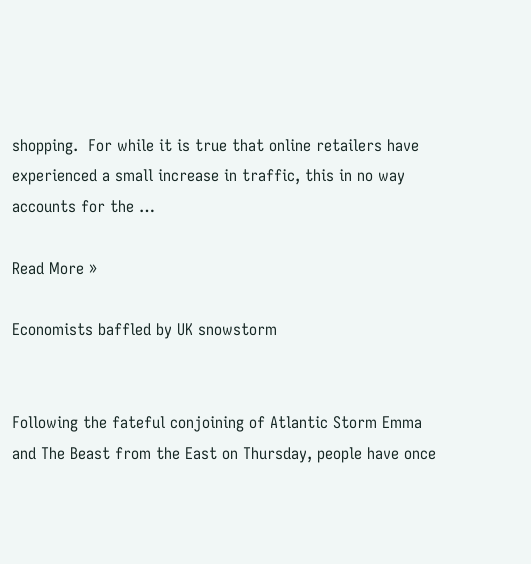shopping.  For while it is true that online retailers have experienced a small increase in traffic, this in no way accounts for the …

Read More »

Economists baffled by UK snowstorm


Following the fateful conjoining of Atlantic Storm Emma and The Beast from the East on Thursday, people have once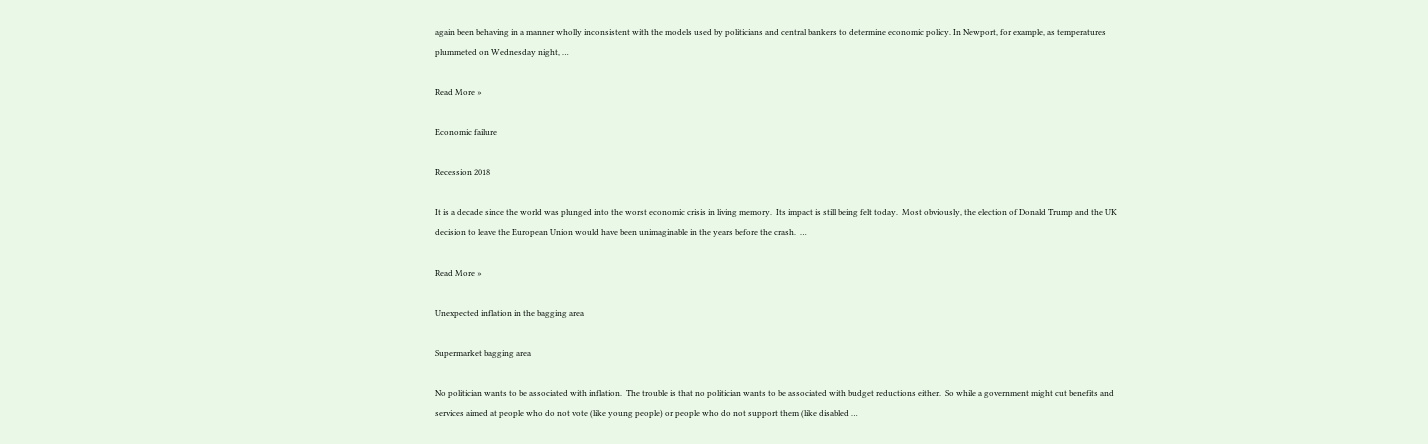again been behaving in a manner wholly inconsistent with the models used by politicians and central bankers to determine economic policy. In Newport, for example, as temperatures plummeted on Wednesday night, …

Read More »

Economic failure

Recession 2018

It is a decade since the world was plunged into the worst economic crisis in living memory.  Its impact is still being felt today.  Most obviously, the election of Donald Trump and the UK decision to leave the European Union would have been unimaginable in the years before the crash.  …

Read More »

Unexpected inflation in the bagging area

Supermarket bagging area

No politician wants to be associated with inflation.  The trouble is that no politician wants to be associated with budget reductions either.  So while a government might cut benefits and services aimed at people who do not vote (like young people) or people who do not support them (like disabled …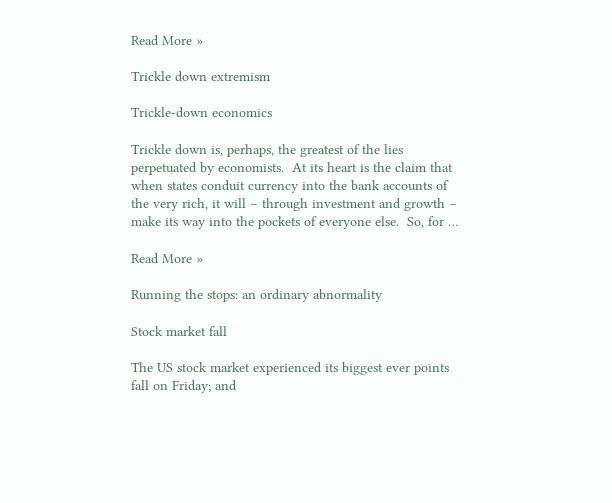Read More »

Trickle down extremism

Trickle-down economics

Trickle down is, perhaps, the greatest of the lies perpetuated by economists.  At its heart is the claim that when states conduit currency into the bank accounts of the very rich, it will – through investment and growth – make its way into the pockets of everyone else.  So, for …

Read More »

Running the stops: an ordinary abnormality

Stock market fall

The US stock market experienced its biggest ever points fall on Friday; and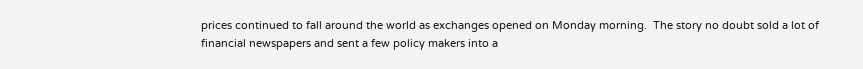prices continued to fall around the world as exchanges opened on Monday morning.  The story no doubt sold a lot of financial newspapers and sent a few policy makers into a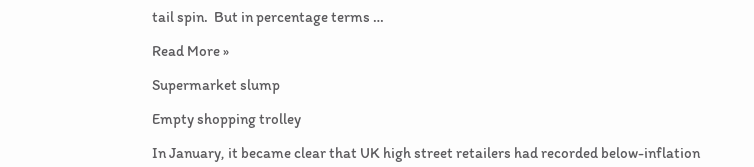tail spin.  But in percentage terms …

Read More »

Supermarket slump

Empty shopping trolley

In January, it became clear that UK high street retailers had recorded below-inflation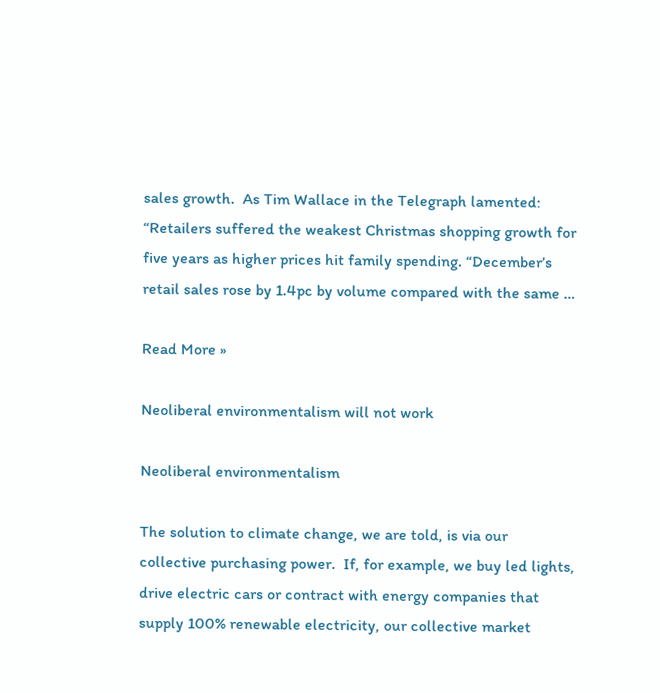sales growth.  As Tim Wallace in the Telegraph lamented: “Retailers suffered the weakest Christmas shopping growth for five years as higher prices hit family spending. “December’s retail sales rose by 1.4pc by volume compared with the same …

Read More »

Neoliberal environmentalism will not work

Neoliberal environmentalism

The solution to climate change, we are told, is via our collective purchasing power.  If, for example, we buy led lights, drive electric cars or contract with energy companies that supply 100% renewable electricity, our collective market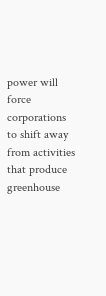power will force corporations to shift away from activities that produce greenhouse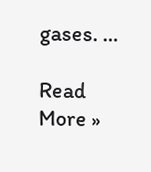gases. …

Read More »